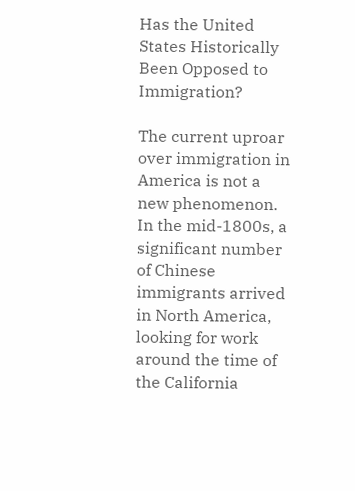Has the United States Historically Been Opposed to Immigration?

The current uproar over immigration in America is not a new phenomenon. In the mid-1800s, a significant number of Chinese immigrants arrived in North America, looking for work around the time of the California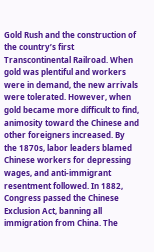Gold Rush and the construction of the country’s first Transcontinental Railroad. When gold was plentiful and workers were in demand, the new arrivals were tolerated. However, when gold became more difficult to find, animosity toward the Chinese and other foreigners increased. By the 1870s, labor leaders blamed Chinese workers for depressing wages, and anti-immigrant resentment followed. In 1882, Congress passed the Chinese Exclusion Act, banning all immigration from China. The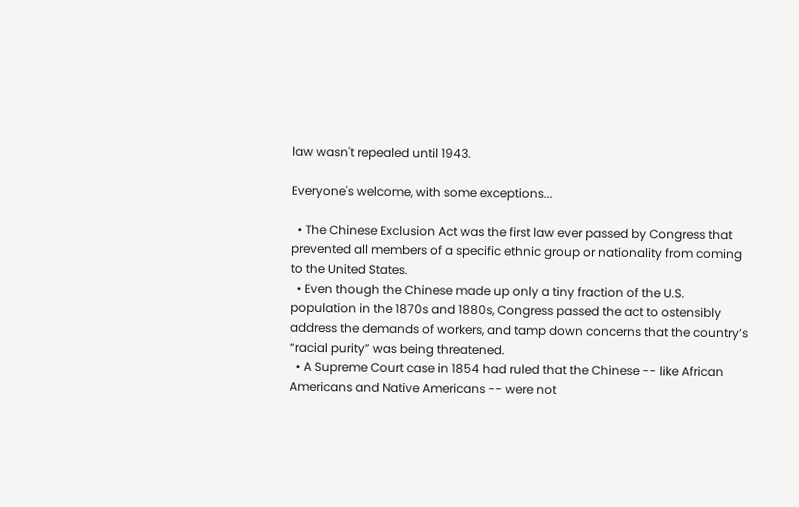law wasn't repealed until 1943.

Everyone's welcome, with some exceptions...

  • The Chinese Exclusion Act was the first law ever passed by Congress that prevented all members of a specific ethnic group or nationality from coming to the United States.
  • Even though the Chinese made up only a tiny fraction of the U.S. population in the 1870s and 1880s, Congress passed the act to ostensibly address the demands of workers, and tamp down concerns that the country’s “racial purity” was being threatened.
  • A Supreme Court case in 1854 had ruled that the Chinese -- like African Americans and Native Americans -- were not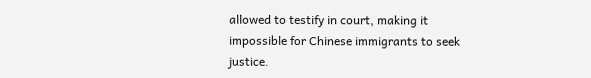allowed to testify in court, making it impossible for Chinese immigrants to seek justice.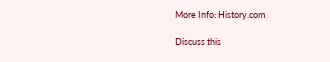More Info: History.com

Discuss this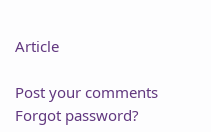Article

Post your comments
Forgot password?